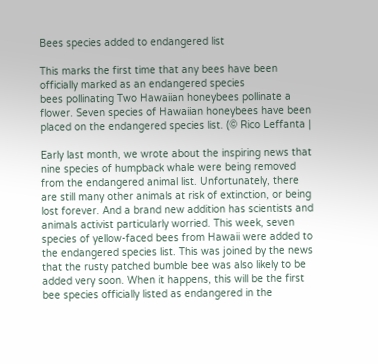Bees species added to endangered list

This marks the first time that any bees have been officially marked as an endangered species
bees pollinating Two Hawaiian honeybees pollinate a flower. Seven species of Hawaiian honeybees have been placed on the endangered species list. (© Rico Leffanta |

Early last month, we wrote about the inspiring news that nine species of humpback whale were being removed from the endangered animal list. Unfortunately, there are still many other animals at risk of extinction, or being lost forever. And a brand new addition has scientists and animals activist particularly worried. This week, seven species of yellow-faced bees from Hawaii were added to the endangered species list. This was joined by the news that the rusty patched bumble bee was also likely to be added very soon. When it happens, this will be the first bee species officially listed as endangered in the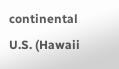continental U.S. (Hawaii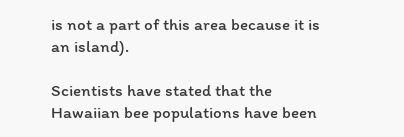is not a part of this area because it is an island).

Scientists have stated that the Hawaiian bee populations have been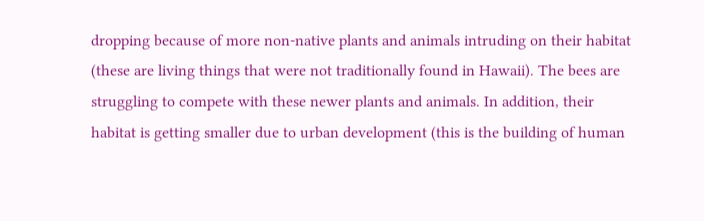dropping because of more non-native plants and animals intruding on their habitat (these are living things that were not traditionally found in Hawaii). The bees are struggling to compete with these newer plants and animals. In addition, their habitat is getting smaller due to urban development (this is the building of human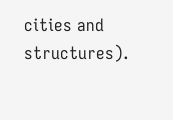cities and structures).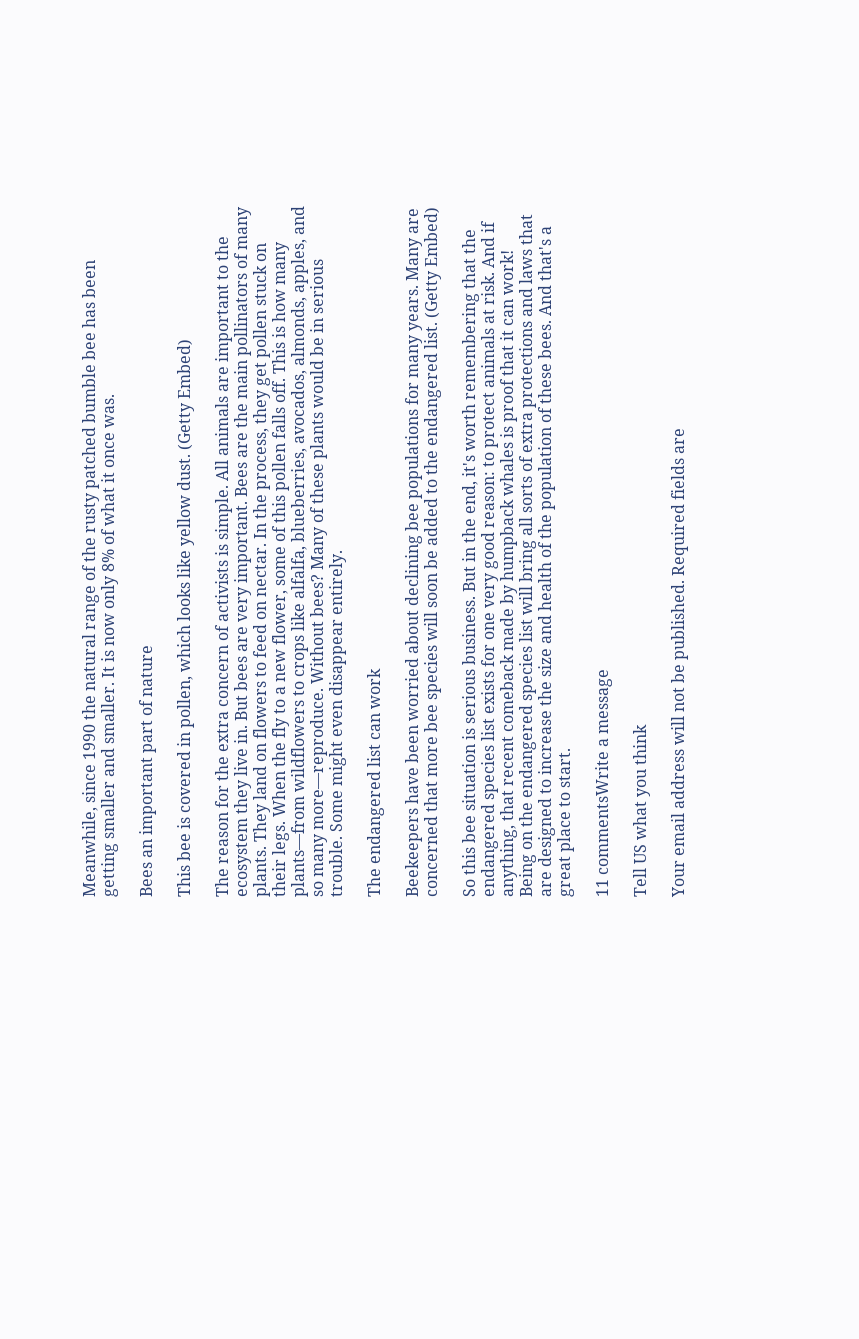Meanwhile, since 1990 the natural range of the rusty patched bumble bee has been getting smaller and smaller. It is now only 8% of what it once was.

Bees an important part of nature

This bee is covered in pollen, which looks like yellow dust. (Getty Embed)

The reason for the extra concern of activists is simple. All animals are important to the ecosystem they live in. But bees are very important. Bees are the main pollinators of many plants. They land on flowers to feed on nectar. In the process, they get pollen stuck on their legs. When the fly to a new flower, some of this pollen falls off. This is how many plants—from wildflowers to crops like alfalfa, blueberries, avocados, almonds, apples, and so many more—reproduce. Without bees? Many of these plants would be in serious trouble. Some might even disappear entirely.

The endangered list can work

Beekeepers have been worried about declining bee populations for many years. Many are concerned that more bee species will soon be added to the endangered list. (Getty Embed)

So this bee situation is serious business. But in the end, it's worth remembering that the endangered species list exists for one very good reason: to protect animals at risk. And if anything, that recent comeback made by humpback whales is proof that it can work! Being on the endangered species list will bring all sorts of extra protections and laws that are designed to increase the size and health of the population of these bees. And that's a great place to start.

11 commentsWrite a message

Tell US what you think

Your email address will not be published. Required fields are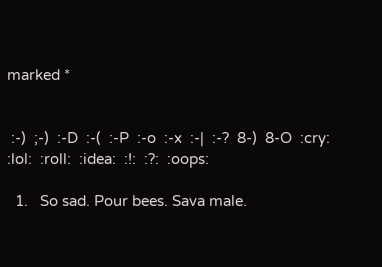marked *


 :-)  ;-)  :-D  :-(  :-P  :-o  :-x  :-|  :-?  8-)  8-O  :cry:  :lol:  :roll:  :idea:  :!:  :?:  :oops:

  1.   So sad. Pour bees. Sava male.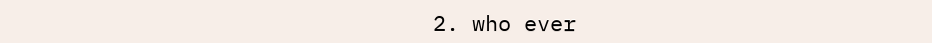2. who ever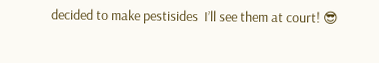decided to make pestisides  I’ll see them at court! 😎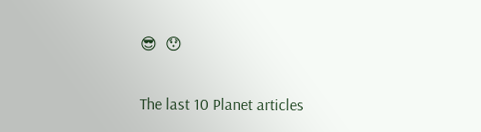😎  😯

The last 10 Planet articles